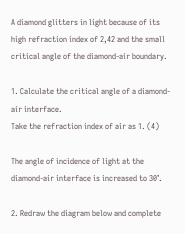A diamond glitters in light because of its high refraction index of 2,42 and the small critical angle of the diamond-air boundary.

1. Calculate the critical angle of a diamond-air interface.
Take the refraction index of air as 1. (4)

The angle of incidence of light at the diamond-air interface is increased to 30°.

2. Redraw the diagram below and complete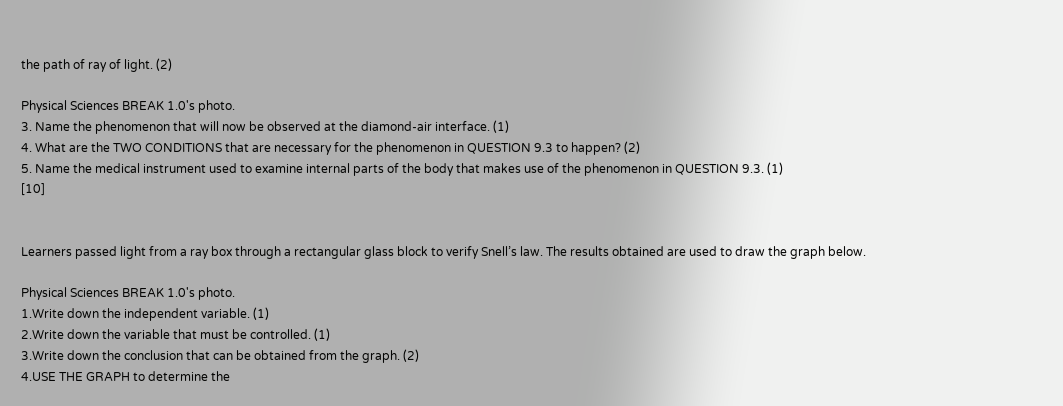the path of ray of light. (2)

Physical Sciences BREAK 1.0's photo.
3. Name the phenomenon that will now be observed at the diamond-air interface. (1)
4. What are the TWO CONDITIONS that are necessary for the phenomenon in QUESTION 9.3 to happen? (2)
5. Name the medical instrument used to examine internal parts of the body that makes use of the phenomenon in QUESTION 9.3. (1)                                     [10]


Learners passed light from a ray box through a rectangular glass block to verify Snell’s law. The results obtained are used to draw the graph below.

Physical Sciences BREAK 1.0's photo.
1.Write down the independent variable. (1)
2.Write down the variable that must be controlled. (1)
3.Write down the conclusion that can be obtained from the graph. (2)
4.USE THE GRAPH to determine the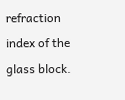refraction index of the glass block.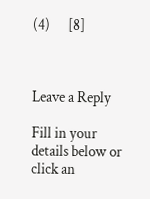(4)      [8]



Leave a Reply

Fill in your details below or click an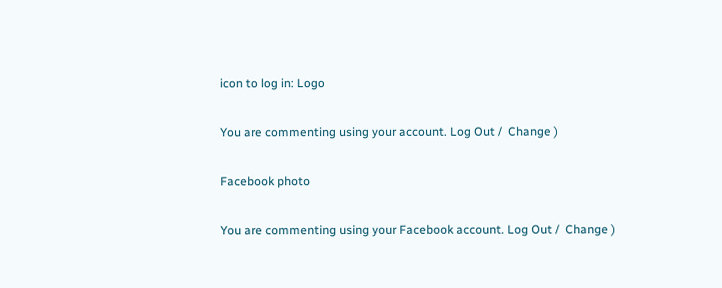icon to log in: Logo

You are commenting using your account. Log Out /  Change )

Facebook photo

You are commenting using your Facebook account. Log Out /  Change )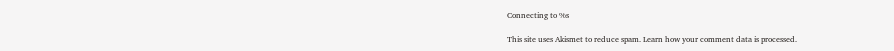Connecting to %s

This site uses Akismet to reduce spam. Learn how your comment data is processed.